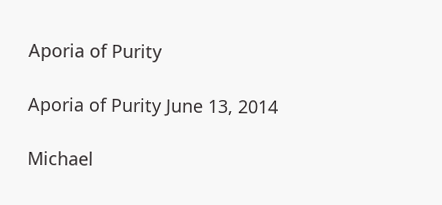Aporia of Purity

Aporia of Purity June 13, 2014

Michael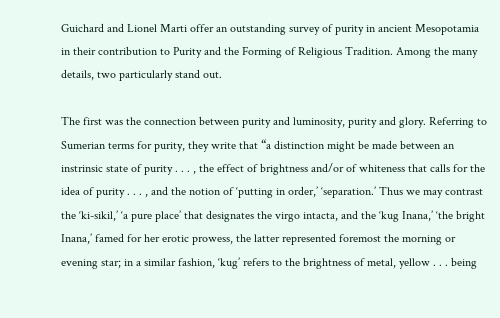Guichard and Lionel Marti offer an outstanding survey of purity in ancient Mesopotamia in their contribution to Purity and the Forming of Religious Tradition. Among the many details, two particularly stand out.

The first was the connection between purity and luminosity, purity and glory. Referring to Sumerian terms for purity, they write that “a distinction might be made between an instrinsic state of purity . . . , the effect of brightness and/or of whiteness that calls for the idea of purity . . . , and the notion of ‘putting in order,’ ‘separation.’ Thus we may contrast the ‘ki-sikil,’ ‘a pure place’ that designates the virgo intacta, and the ‘kug Inana,’ ‘the bright Inana,’ famed for her erotic prowess, the latter represented foremost the morning or evening star; in a similar fashion, ‘kug’ refers to the brightness of metal, yellow . . . being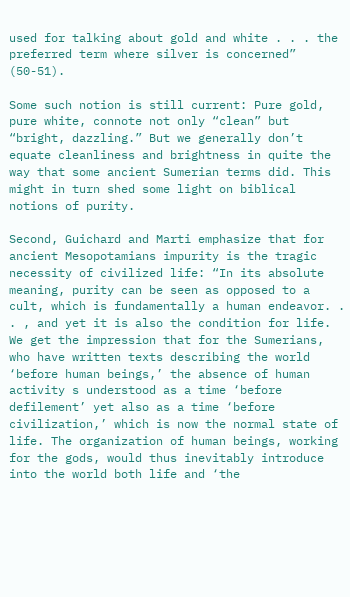used for talking about gold and white . . . the preferred term where silver is concerned” (50-51).

Some such notion is still current: Pure gold, pure white, connote not only “clean” but “bright, dazzling.” But we generally don’t equate cleanliness and brightness in quite the way that some ancient Sumerian terms did. This might in turn shed some light on biblical notions of purity.

Second, Guichard and Marti emphasize that for ancient Mesopotamians impurity is the tragic necessity of civilized life: “In its absolute meaning, purity can be seen as opposed to a cult, which is fundamentally a human endeavor. . . , and yet it is also the condition for life. We get the impression that for the Sumerians, who have written texts describing the world ‘before human beings,’ the absence of human activity s understood as a time ‘before defilement’ yet also as a time ‘before civilization,’ which is now the normal state of life. The organization of human beings, working for the gods, would thus inevitably introduce into the world both life and ‘the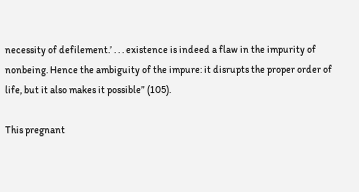necessity of defilement.’ . . . existence is indeed a flaw in the impurity of nonbeing. Hence the ambiguity of the impure: it disrupts the proper order of life, but it also makes it possible” (105).

This pregnant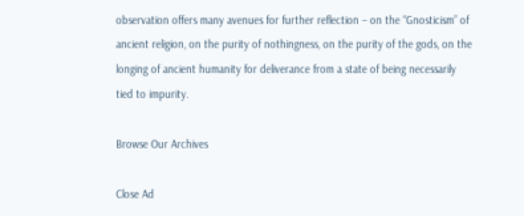observation offers many avenues for further reflection – on the “Gnosticism” of ancient religion, on the purity of nothingness, on the purity of the gods, on the longing of ancient humanity for deliverance from a state of being necessarily tied to impurity.

Browse Our Archives

Close Ad